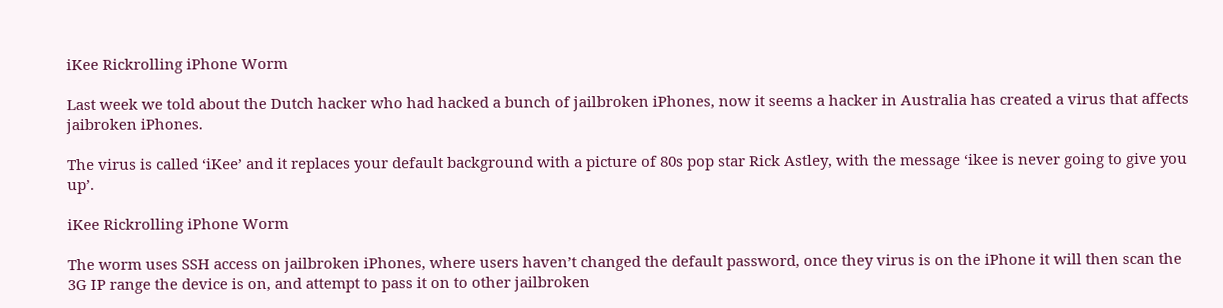iKee Rickrolling iPhone Worm

Last week we told about the Dutch hacker who had hacked a bunch of jailbroken iPhones, now it seems a hacker in Australia has created a virus that affects jaibroken iPhones.

The virus is called ‘iKee’ and it replaces your default background with a picture of 80s pop star Rick Astley, with the message ‘ikee is never going to give you up’.

iKee Rickrolling iPhone Worm

The worm uses SSH access on jailbroken iPhones, where users haven’t changed the default password, once they virus is on the iPhone it will then scan the 3G IP range the device is on, and attempt to pass it on to other jailbroken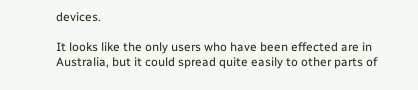devices.

It looks like the only users who have been effected are in Australia, but it could spread quite easily to other parts of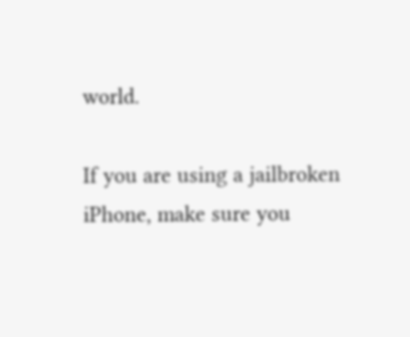world.

If you are using a jailbroken iPhone, make sure you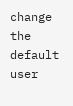change the  default user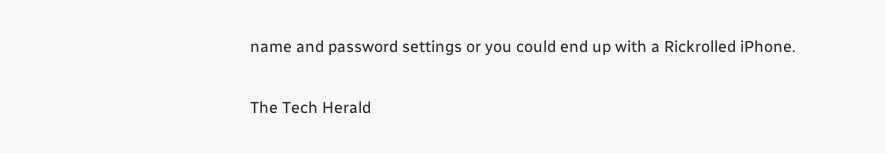name and password settings or you could end up with a Rickrolled iPhone.

The Tech Herald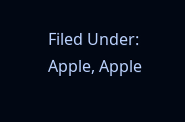Filed Under: Apple, Apple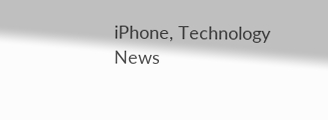iPhone, Technology News